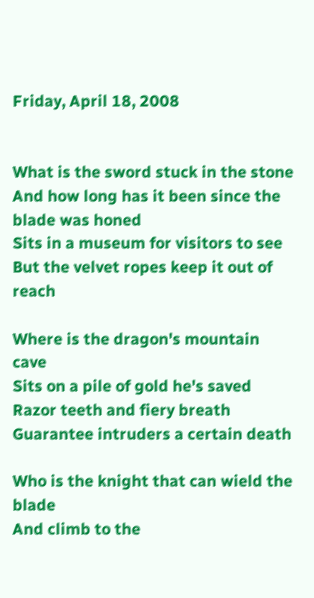Friday, April 18, 2008


What is the sword stuck in the stone
And how long has it been since the blade was honed
Sits in a museum for visitors to see
But the velvet ropes keep it out of reach

Where is the dragon's mountain cave
Sits on a pile of gold he's saved
Razor teeth and fiery breath
Guarantee intruders a certain death

Who is the knight that can wield the blade
And climb to the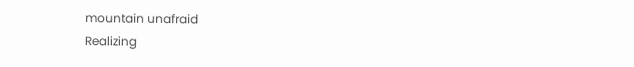mountain unafraid
Realizing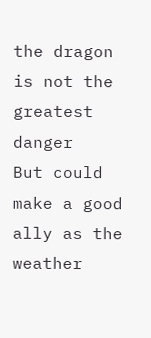the dragon is not the greatest danger
But could make a good ally as the weather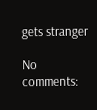gets stranger

No comments: